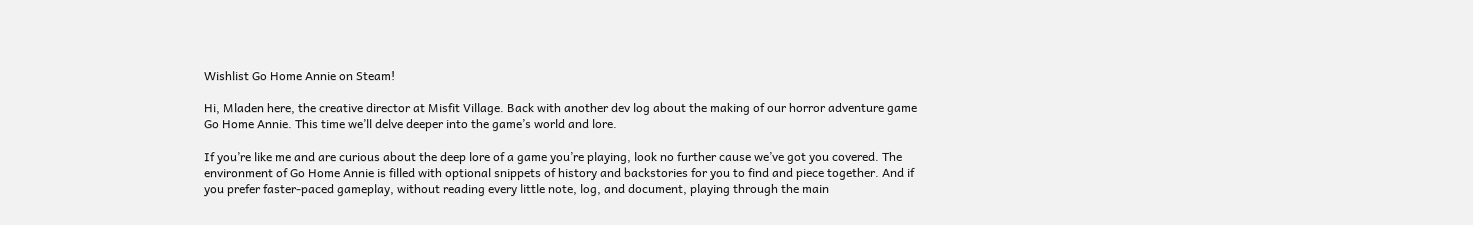Wishlist Go Home Annie on Steam!

Hi, Mladen here, the creative director at Misfit Village. Back with another dev log about the making of our horror adventure game Go Home Annie. This time we’ll delve deeper into the game’s world and lore.

If you’re like me and are curious about the deep lore of a game you’re playing, look no further cause we’ve got you covered. The environment of Go Home Annie is filled with optional snippets of history and backstories for you to find and piece together. And if you prefer faster-paced gameplay, without reading every little note, log, and document, playing through the main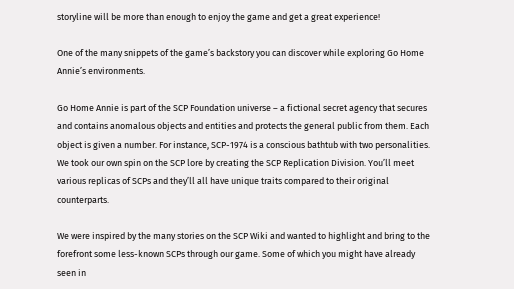storyline will be more than enough to enjoy the game and get a great experience!

One of the many snippets of the game’s backstory you can discover while exploring Go Home Annie’s environments.

Go Home Annie is part of the SCP Foundation universe – a fictional secret agency that secures and contains anomalous objects and entities and protects the general public from them. Each object is given a number. For instance, SCP-1974 is a conscious bathtub with two personalities. We took our own spin on the SCP lore by creating the SCP Replication Division. You’ll meet various replicas of SCPs and they’ll all have unique traits compared to their original counterparts.

We were inspired by the many stories on the SCP Wiki and wanted to highlight and bring to the forefront some less-known SCPs through our game. Some of which you might have already seen in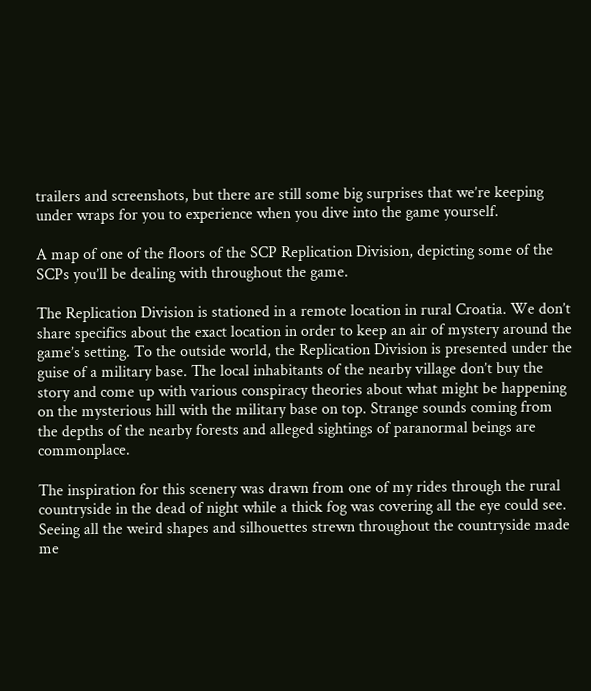trailers and screenshots, but there are still some big surprises that we’re keeping under wraps for you to experience when you dive into the game yourself.

A map of one of the floors of the SCP Replication Division, depicting some of the SCPs you’ll be dealing with throughout the game.

The Replication Division is stationed in a remote location in rural Croatia. We don’t share specifics about the exact location in order to keep an air of mystery around the game’s setting. To the outside world, the Replication Division is presented under the guise of a military base. The local inhabitants of the nearby village don’t buy the story and come up with various conspiracy theories about what might be happening on the mysterious hill with the military base on top. Strange sounds coming from the depths of the nearby forests and alleged sightings of paranormal beings are commonplace.

The inspiration for this scenery was drawn from one of my rides through the rural countryside in the dead of night while a thick fog was covering all the eye could see. Seeing all the weird shapes and silhouettes strewn throughout the countryside made me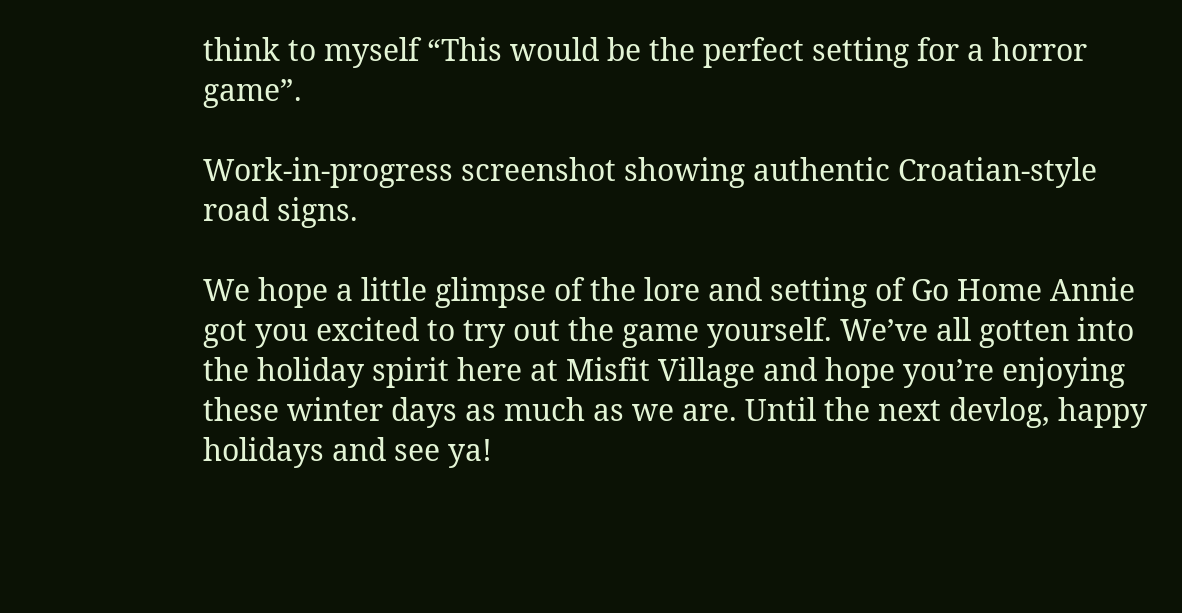think to myself “This would be the perfect setting for a horror game”.

Work-in-progress screenshot showing authentic Croatian-style road signs.

We hope a little glimpse of the lore and setting of Go Home Annie got you excited to try out the game yourself. We’ve all gotten into the holiday spirit here at Misfit Village and hope you’re enjoying these winter days as much as we are. Until the next devlog, happy holidays and see ya!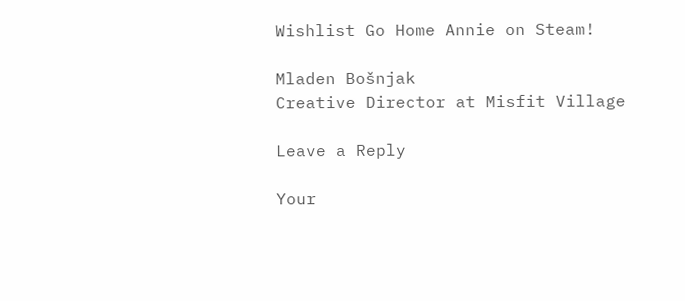Wishlist Go Home Annie on Steam!

Mladen Bošnjak
Creative Director at Misfit Village

Leave a Reply

Your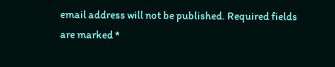email address will not be published. Required fields are marked *